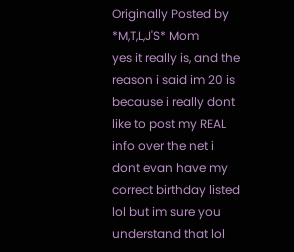Originally Posted by *M,T,L,J'S* Mom
yes it really is, and the reason i said im 20 is because i really dont like to post my REAL info over the net i dont evan have my correct birthday listed lol but im sure you understand that lol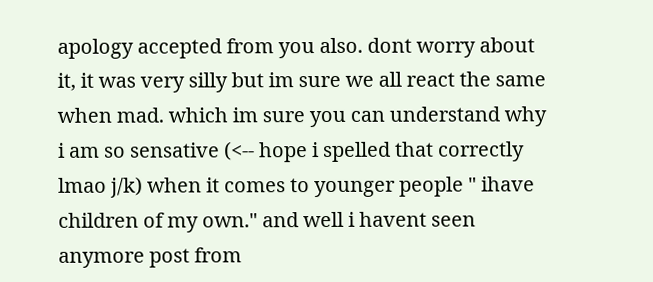apology accepted from you also. dont worry about it, it was very silly but im sure we all react the same when mad. which im sure you can understand why i am so sensative (<-- hope i spelled that correctly lmao j/k) when it comes to younger people " ihave children of my own." and well i havent seen anymore post from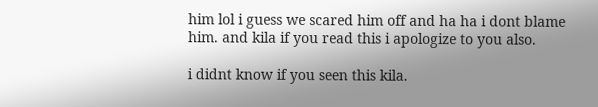him lol i guess we scared him off and ha ha i dont blame him. and kila if you read this i apologize to you also.

i didnt know if you seen this kila.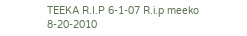TEEKA R.I.P 6-1-07 R.i.p meeko 8-20-2010